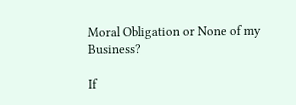Moral Obligation or None of my Business?

If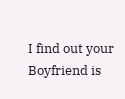I find out your Boyfriend is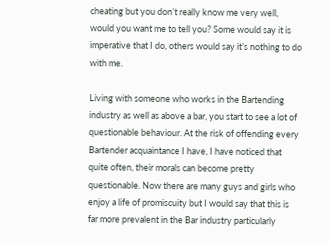cheating but you don’t really know me very well, would you want me to tell you? Some would say it is imperative that I do, others would say it’s nothing to do with me.

Living with someone who works in the Bartending industry as well as above a bar, you start to see a lot of questionable behaviour. At the risk of offending every Bartender acquaintance I have, I have noticed that quite often, their morals can become pretty questionable. Now there are many guys and girls who enjoy a life of promiscuity but I would say that this is far more prevalent in the Bar industry particularly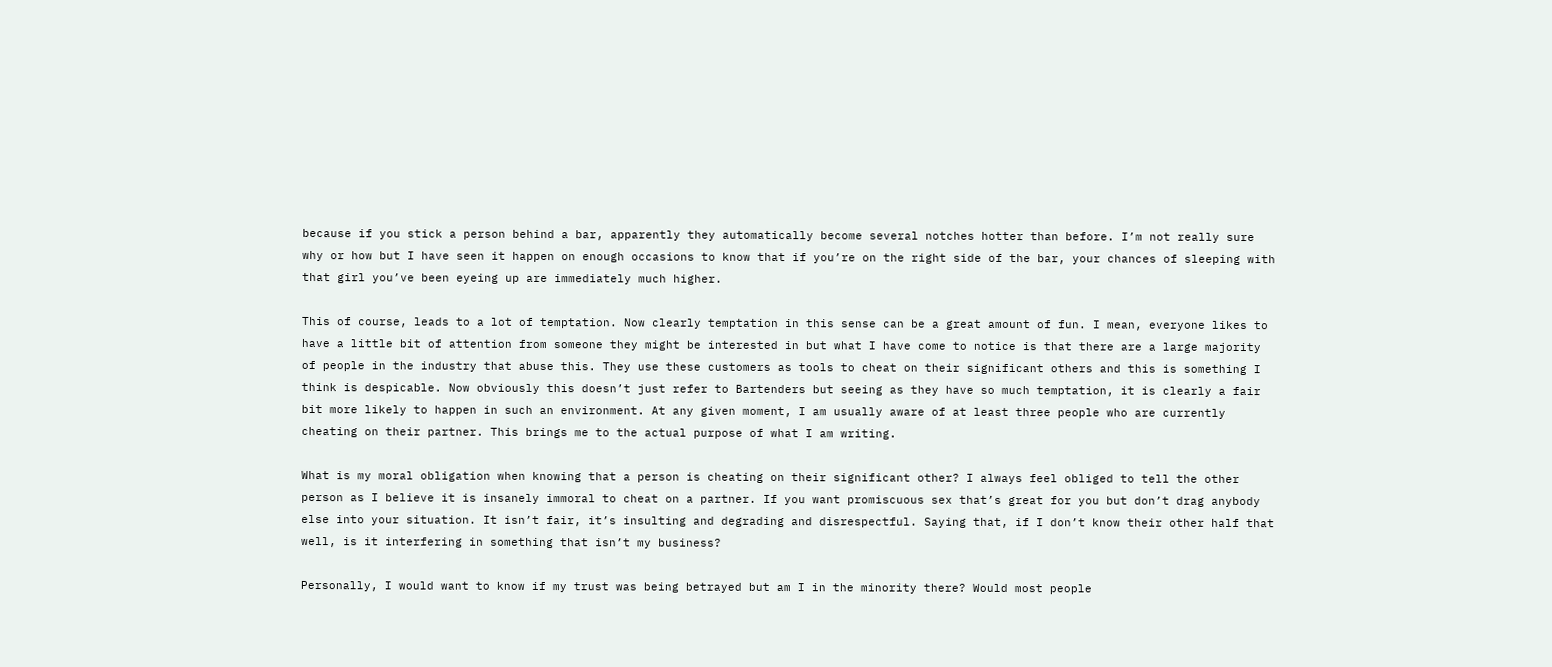because if you stick a person behind a bar, apparently they automatically become several notches hotter than before. I’m not really sure why or how but I have seen it happen on enough occasions to know that if you’re on the right side of the bar, your chances of sleeping with that girl you’ve been eyeing up are immediately much higher.

This of course, leads to a lot of temptation. Now clearly temptation in this sense can be a great amount of fun. I mean, everyone likes to have a little bit of attention from someone they might be interested in but what I have come to notice is that there are a large majority of people in the industry that abuse this. They use these customers as tools to cheat on their significant others and this is something I think is despicable. Now obviously this doesn’t just refer to Bartenders but seeing as they have so much temptation, it is clearly a fair bit more likely to happen in such an environment. At any given moment, I am usually aware of at least three people who are currently cheating on their partner. This brings me to the actual purpose of what I am writing.

What is my moral obligation when knowing that a person is cheating on their significant other? I always feel obliged to tell the other person as I believe it is insanely immoral to cheat on a partner. If you want promiscuous sex that’s great for you but don’t drag anybody else into your situation. It isn’t fair, it’s insulting and degrading and disrespectful. Saying that, if I don’t know their other half that well, is it interfering in something that isn’t my business?

Personally, I would want to know if my trust was being betrayed but am I in the minority there? Would most people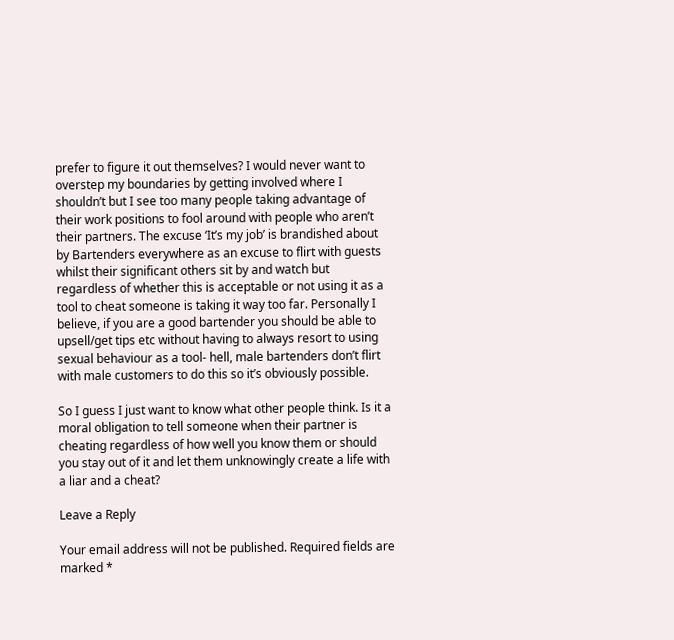prefer to figure it out themselves? I would never want to overstep my boundaries by getting involved where I shouldn’t but I see too many people taking advantage of their work positions to fool around with people who aren’t their partners. The excuse ‘It’s my job’ is brandished about by Bartenders everywhere as an excuse to flirt with guests whilst their significant others sit by and watch but regardless of whether this is acceptable or not using it as a tool to cheat someone is taking it way too far. Personally I believe, if you are a good bartender you should be able to upsell/get tips etc without having to always resort to using sexual behaviour as a tool- hell, male bartenders don’t flirt with male customers to do this so it’s obviously possible.

So I guess I just want to know what other people think. Is it a moral obligation to tell someone when their partner is cheating regardless of how well you know them or should you stay out of it and let them unknowingly create a life with a liar and a cheat?

Leave a Reply

Your email address will not be published. Required fields are marked *